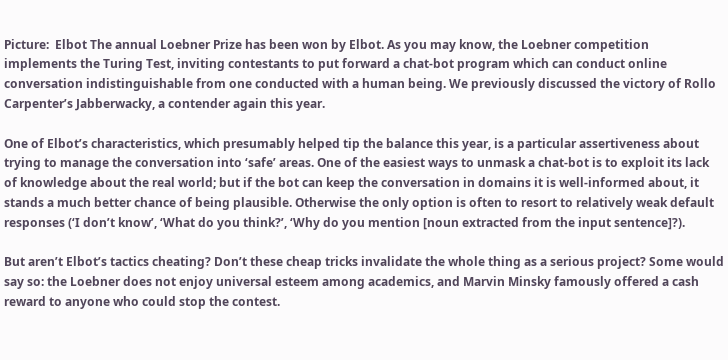Picture:  Elbot The annual Loebner Prize has been won by Elbot. As you may know, the Loebner competition implements the Turing Test, inviting contestants to put forward a chat-bot program which can conduct online conversation indistinguishable from one conducted with a human being. We previously discussed the victory of Rollo Carpenter’s Jabberwacky, a contender again this year.

One of Elbot’s characteristics, which presumably helped tip the balance this year, is a particular assertiveness about trying to manage the conversation into ‘safe’ areas. One of the easiest ways to unmask a chat-bot is to exploit its lack of knowledge about the real world; but if the bot can keep the conversation in domains it is well-informed about, it stands a much better chance of being plausible. Otherwise the only option is often to resort to relatively weak default responses (‘I don’t know’, ‘What do you think?’, ‘Why do you mention [noun extracted from the input sentence]?).

But aren’t Elbot’s tactics cheating? Don’t these cheap tricks invalidate the whole thing as a serious project? Some would say so: the Loebner does not enjoy universal esteem among academics, and Marvin Minsky famously offered a cash reward to anyone who could stop the contest.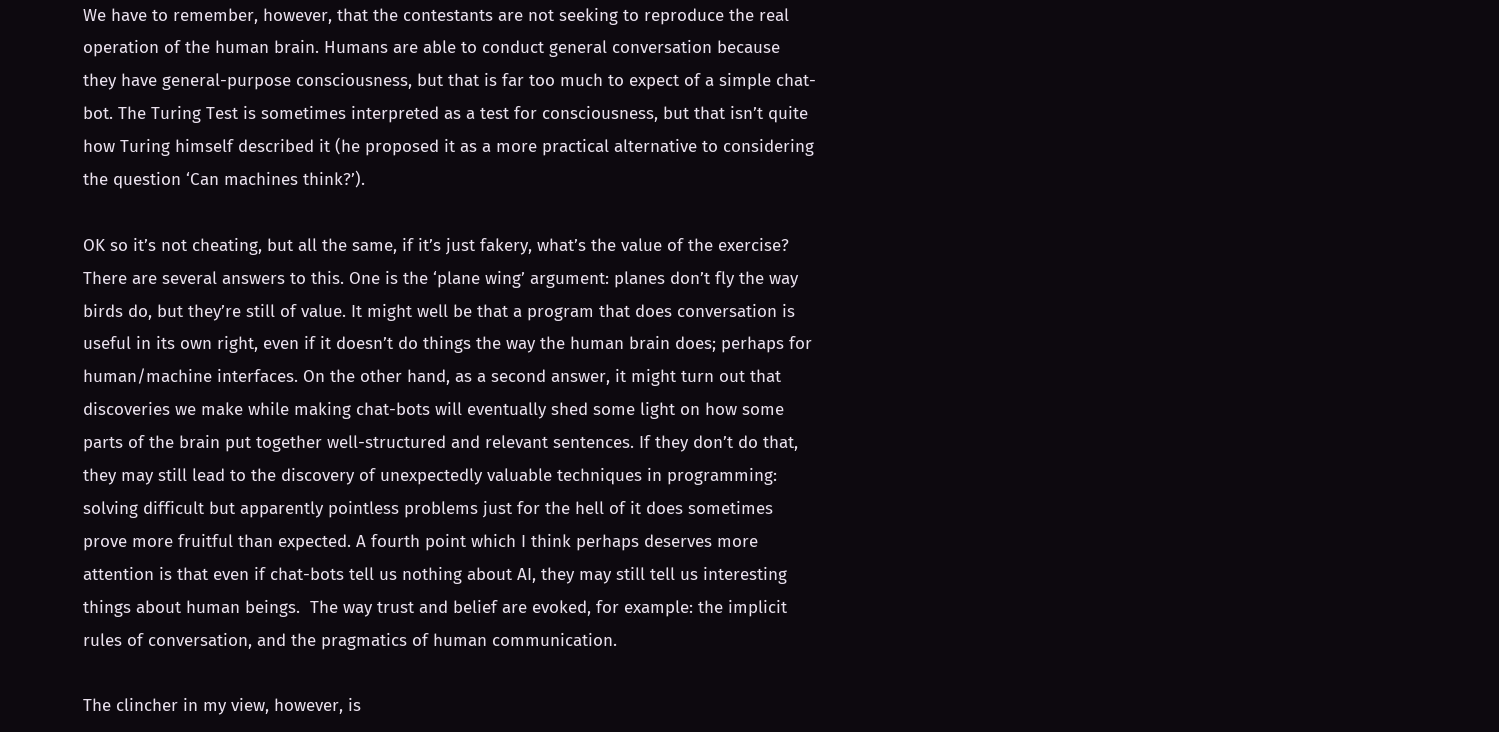We have to remember, however, that the contestants are not seeking to reproduce the real operation of the human brain. Humans are able to conduct general conversation because they have general-purpose consciousness, but that is far too much to expect of a simple chat-bot. The Turing Test is sometimes interpreted as a test for consciousness, but that isn’t quite how Turing himself described it (he proposed it as a more practical alternative to considering the question ‘Can machines think?’).

OK so it’s not cheating, but all the same, if it’s just fakery, what’s the value of the exercise? There are several answers to this. One is the ‘plane wing’ argument: planes don’t fly the way birds do, but they’re still of value. It might well be that a program that does conversation is useful in its own right, even if it doesn’t do things the way the human brain does; perhaps for human/machine interfaces. On the other hand, as a second answer, it might turn out that discoveries we make while making chat-bots will eventually shed some light on how some parts of the brain put together well-structured and relevant sentences. If they don’t do that, they may still lead to the discovery of unexpectedly valuable techniques in programming: solving difficult but apparently pointless problems just for the hell of it does sometimes prove more fruitful than expected. A fourth point which I think perhaps deserves more attention is that even if chat-bots tell us nothing about AI, they may still tell us interesting things about human beings.  The way trust and belief are evoked, for example: the implicit rules of conversation, and the pragmatics of human communication.

The clincher in my view, however, is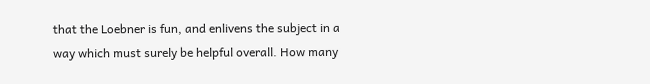that the Loebner is fun, and enlivens the subject in a way which must surely be helpful overall. How many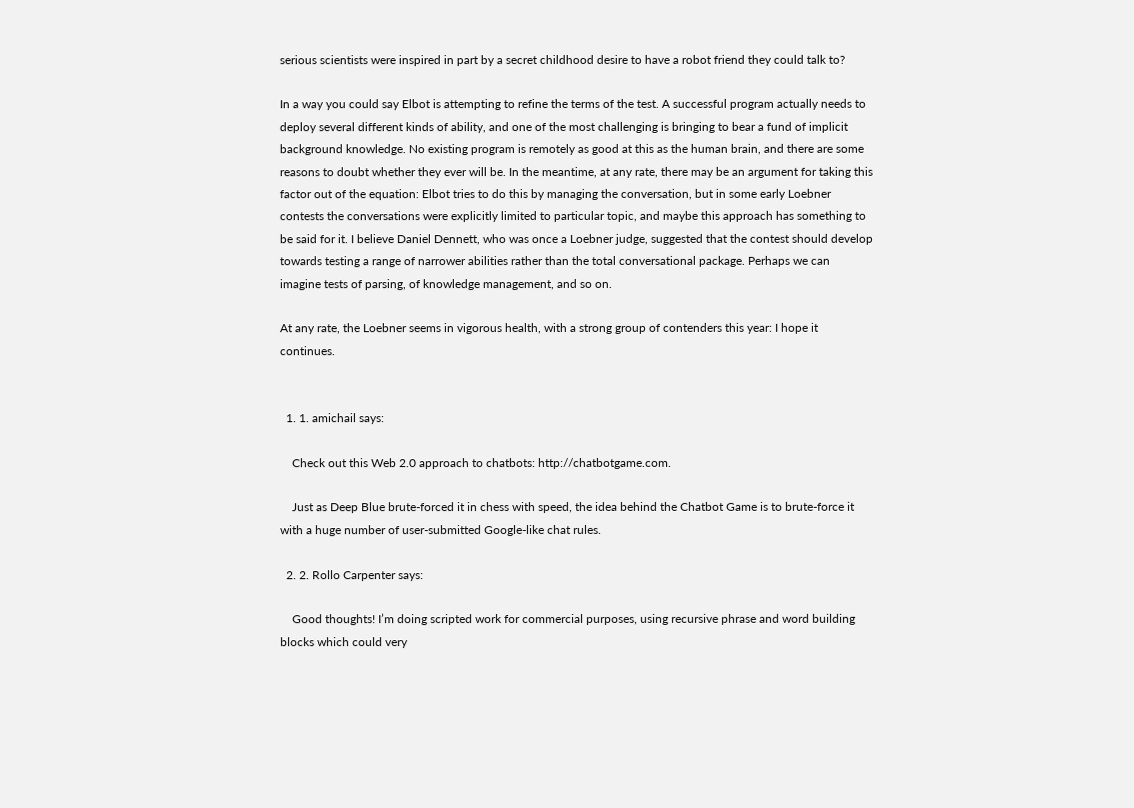serious scientists were inspired in part by a secret childhood desire to have a robot friend they could talk to?

In a way you could say Elbot is attempting to refine the terms of the test. A successful program actually needs to deploy several different kinds of ability, and one of the most challenging is bringing to bear a fund of implicit background knowledge. No existing program is remotely as good at this as the human brain, and there are some reasons to doubt whether they ever will be. In the meantime, at any rate, there may be an argument for taking this factor out of the equation: Elbot tries to do this by managing the conversation, but in some early Loebner contests the conversations were explicitly limited to particular topic, and maybe this approach has something to be said for it. I believe Daniel Dennett, who was once a Loebner judge, suggested that the contest should develop towards testing a range of narrower abilities rather than the total conversational package. Perhaps we can imagine tests of parsing, of knowledge management, and so on.

At any rate, the Loebner seems in vigorous health, with a strong group of contenders this year: I hope it continues.


  1. 1. amichail says:

    Check out this Web 2.0 approach to chatbots: http://chatbotgame.com.

    Just as Deep Blue brute-forced it in chess with speed, the idea behind the Chatbot Game is to brute-force it with a huge number of user-submitted Google-like chat rules.

  2. 2. Rollo Carpenter says:

    Good thoughts! I’m doing scripted work for commercial purposes, using recursive phrase and word building blocks which could very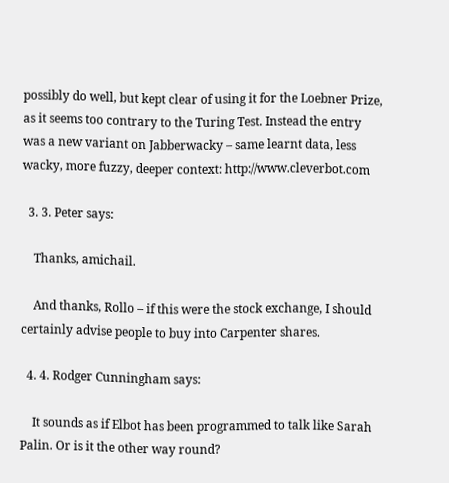possibly do well, but kept clear of using it for the Loebner Prize, as it seems too contrary to the Turing Test. Instead the entry was a new variant on Jabberwacky – same learnt data, less wacky, more fuzzy, deeper context: http://www.cleverbot.com

  3. 3. Peter says:

    Thanks, amichail.

    And thanks, Rollo – if this were the stock exchange, I should certainly advise people to buy into Carpenter shares.

  4. 4. Rodger Cunningham says:

    It sounds as if Elbot has been programmed to talk like Sarah Palin. Or is it the other way round?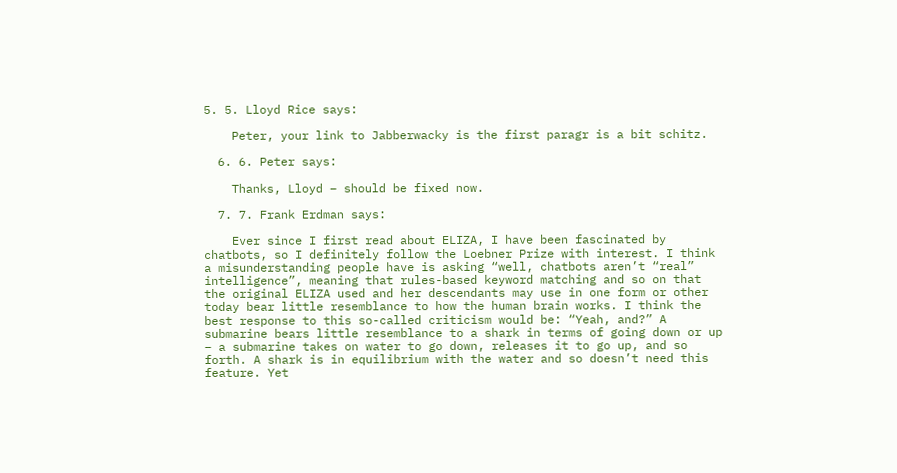5. 5. Lloyd Rice says:

    Peter, your link to Jabberwacky is the first paragr is a bit schitz.

  6. 6. Peter says:

    Thanks, Lloyd – should be fixed now.

  7. 7. Frank Erdman says:

    Ever since I first read about ELIZA, I have been fascinated by chatbots, so I definitely follow the Loebner Prize with interest. I think a misunderstanding people have is asking “well, chatbots aren’t “real” intelligence”, meaning that rules-based keyword matching and so on that the original ELIZA used and her descendants may use in one form or other today bear little resemblance to how the human brain works. I think the best response to this so-called criticism would be: “Yeah, and?” A submarine bears little resemblance to a shark in terms of going down or up – a submarine takes on water to go down, releases it to go up, and so forth. A shark is in equilibrium with the water and so doesn’t need this feature. Yet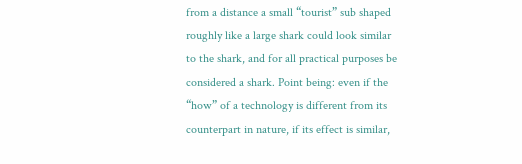from a distance a small “tourist” sub shaped roughly like a large shark could look similar to the shark, and for all practical purposes be considered a shark. Point being: even if the “how” of a technology is different from its counterpart in nature, if its effect is similar,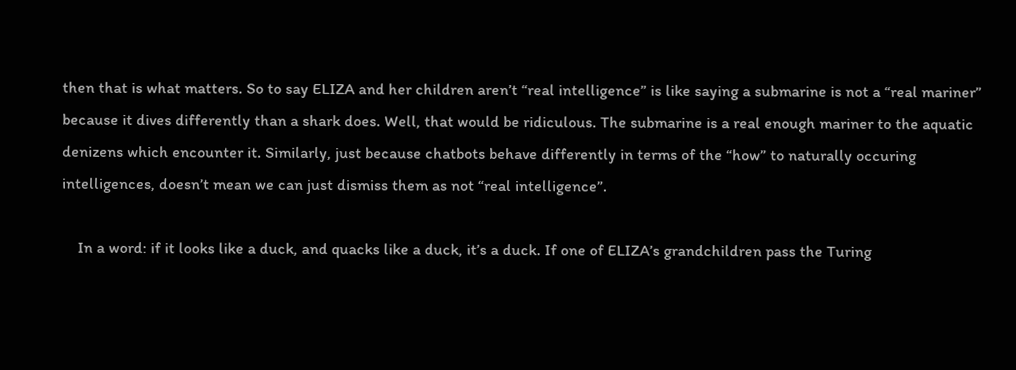then that is what matters. So to say ELIZA and her children aren’t “real intelligence” is like saying a submarine is not a “real mariner” because it dives differently than a shark does. Well, that would be ridiculous. The submarine is a real enough mariner to the aquatic denizens which encounter it. Similarly, just because chatbots behave differently in terms of the “how” to naturally occuring intelligences, doesn’t mean we can just dismiss them as not “real intelligence”.

    In a word: if it looks like a duck, and quacks like a duck, it’s a duck. If one of ELIZA’s grandchildren pass the Turing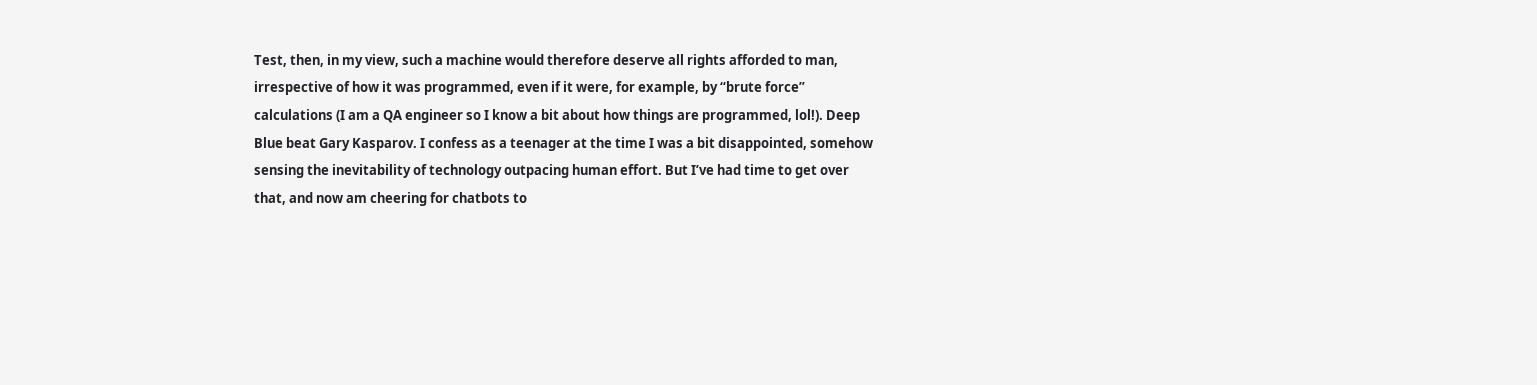Test, then, in my view, such a machine would therefore deserve all rights afforded to man, irrespective of how it was programmed, even if it were, for example, by “brute force” calculations (I am a QA engineer so I know a bit about how things are programmed, lol!). Deep Blue beat Gary Kasparov. I confess as a teenager at the time I was a bit disappointed, somehow sensing the inevitability of technology outpacing human effort. But I’ve had time to get over that, and now am cheering for chatbots to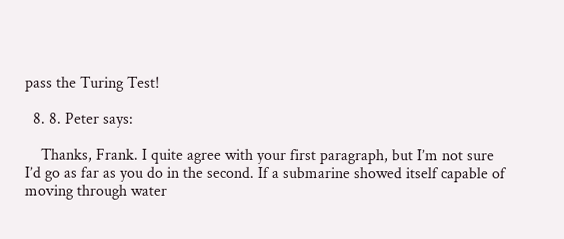pass the Turing Test!

  8. 8. Peter says:

    Thanks, Frank. I quite agree with your first paragraph, but I’m not sure I’d go as far as you do in the second. If a submarine showed itself capable of moving through water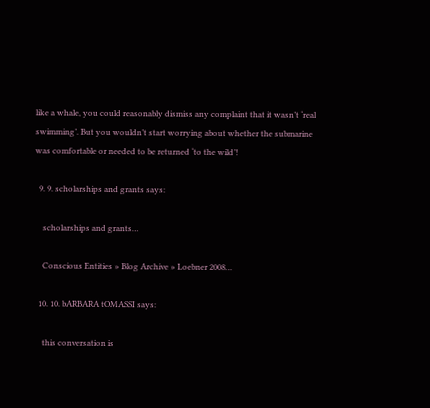like a whale, you could reasonably dismiss any complaint that it wasn’t ‘real swimming’. But you wouldn’t start worrying about whether the submarine was comfortable or needed to be returned ‘to the wild’!

  9. 9. scholarships and grants says:

    scholarships and grants…

    Conscious Entities » Blog Archive » Loebner 2008…

  10. 10. bARBARA tOMASSI says:

    this conversation is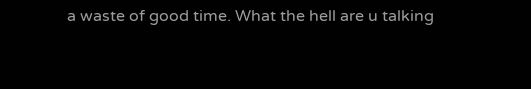a waste of good time. What the hell are u talking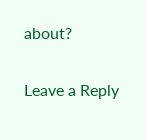about?

Leave a Reply